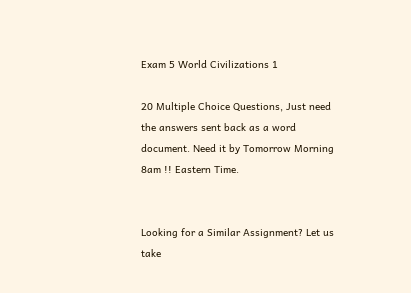Exam 5 World Civilizations 1

20 Multiple Choice Questions, Just need the answers sent back as a word document. Need it by Tomorrow Morning 8am !! Eastern Time.


Looking for a Similar Assignment? Let us take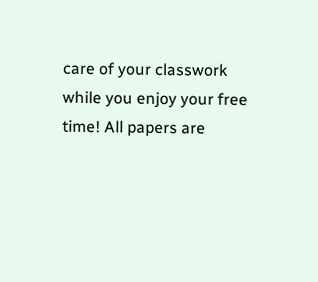care of your classwork while you enjoy your free time! All papers are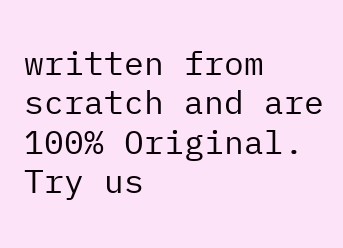written from scratch and are 100% Original. Try us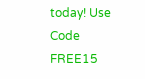today! Use Code FREE15